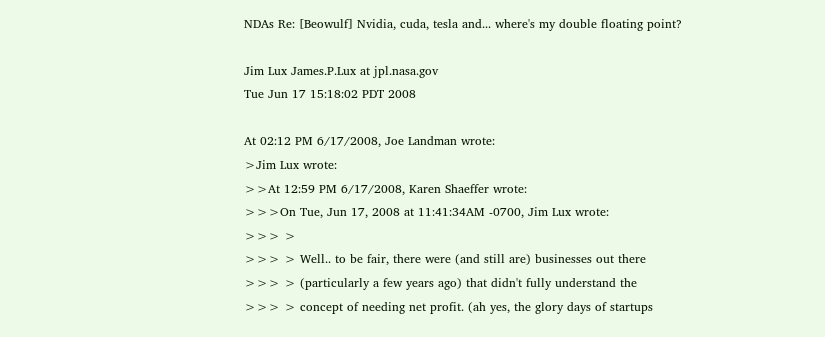NDAs Re: [Beowulf] Nvidia, cuda, tesla and... where's my double floating point?

Jim Lux James.P.Lux at jpl.nasa.gov
Tue Jun 17 15:18:02 PDT 2008

At 02:12 PM 6/17/2008, Joe Landman wrote:
>Jim Lux wrote:
>>At 12:59 PM 6/17/2008, Karen Shaeffer wrote:
>>>On Tue, Jun 17, 2008 at 11:41:34AM -0700, Jim Lux wrote:
>>> >
>>> > Well.. to be fair, there were (and still are) businesses out there
>>> > (particularly a few years ago) that didn't fully understand the
>>> > concept of needing net profit. (ah yes, the glory days of startups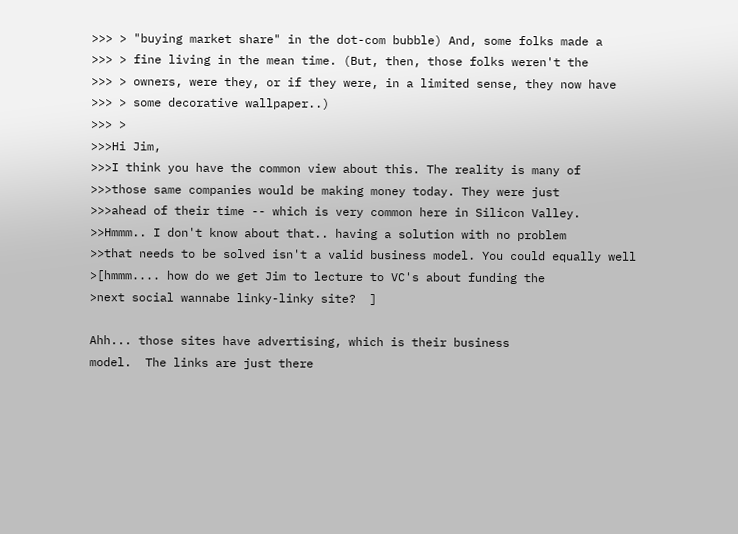>>> > "buying market share" in the dot-com bubble) And, some folks made a
>>> > fine living in the mean time. (But, then, those folks weren't the
>>> > owners, were they, or if they were, in a limited sense, they now have
>>> > some decorative wallpaper..)
>>> >
>>>Hi Jim,
>>>I think you have the common view about this. The reality is many of
>>>those same companies would be making money today. They were just
>>>ahead of their time -- which is very common here in Silicon Valley.
>>Hmmm.. I don't know about that.. having a solution with no problem
>>that needs to be solved isn't a valid business model. You could equally well
>[hmmm.... how do we get Jim to lecture to VC's about funding the
>next social wannabe linky-linky site?  ]

Ahh... those sites have advertising, which is their business
model.  The links are just there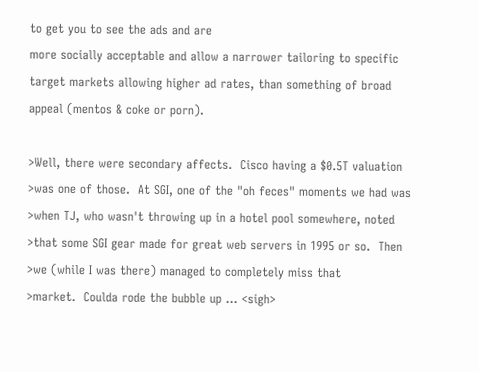to get you to see the ads and are
more socially acceptable and allow a narrower tailoring to specific
target markets allowing higher ad rates, than something of broad
appeal (mentos & coke or porn).

>Well, there were secondary affects.  Cisco having a $0.5T valuation
>was one of those.  At SGI, one of the "oh feces" moments we had was
>when TJ, who wasn't throwing up in a hotel pool somewhere, noted
>that some SGI gear made for great web servers in 1995 or so.  Then
>we (while I was there) managed to completely miss that
>market.  Coulda rode the bubble up ... <sigh>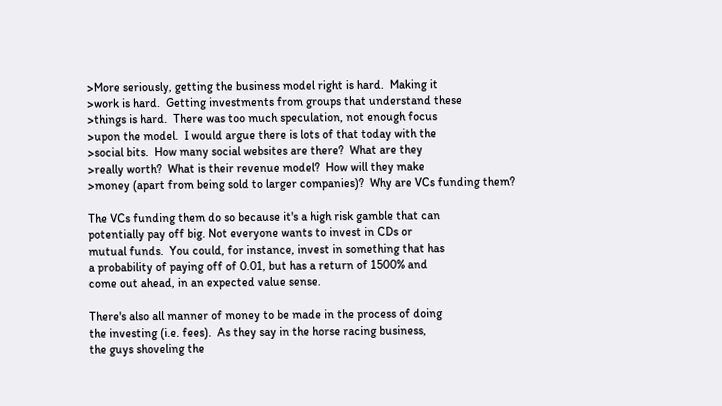>More seriously, getting the business model right is hard.  Making it
>work is hard.  Getting investments from groups that understand these
>things is hard.  There was too much speculation, not enough focus
>upon the model.  I would argue there is lots of that today with the
>social bits.  How many social websites are there?  What are they
>really worth?  What is their revenue model?  How will they make
>money (apart from being sold to larger companies)?  Why are VCs funding them?

The VCs funding them do so because it's a high risk gamble that can
potentially pay off big. Not everyone wants to invest in CDs or
mutual funds.  You could, for instance, invest in something that has
a probability of paying off of 0.01, but has a return of 1500% and
come out ahead, in an expected value sense.

There's also all manner of money to be made in the process of doing
the investing (i.e. fees).  As they say in the horse racing business,
the guys shoveling the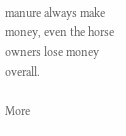manure always make money, even the horse
owners lose money overall.

More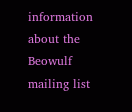information about the Beowulf mailing list